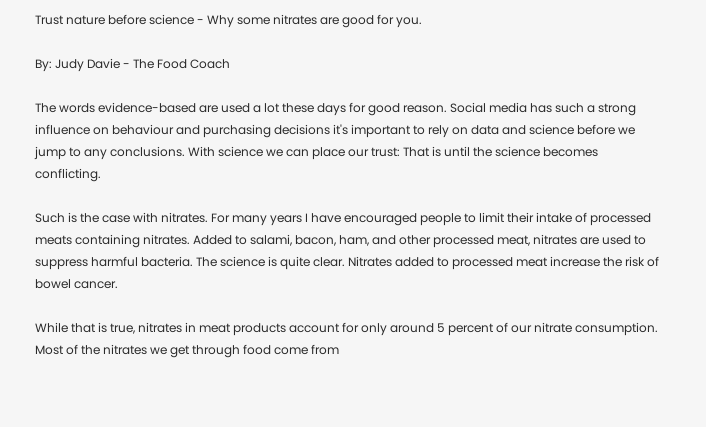Trust nature before science - Why some nitrates are good for you.

By: Judy Davie - The Food Coach

The words evidence-based are used a lot these days for good reason. Social media has such a strong influence on behaviour and purchasing decisions it's important to rely on data and science before we jump to any conclusions. With science we can place our trust: That is until the science becomes conflicting.

Such is the case with nitrates. For many years I have encouraged people to limit their intake of processed meats containing nitrates. Added to salami, bacon, ham, and other processed meat, nitrates are used to suppress harmful bacteria. The science is quite clear. Nitrates added to processed meat increase the risk of bowel cancer.

While that is true, nitrates in meat products account for only around 5 percent of our nitrate consumption. Most of the nitrates we get through food come from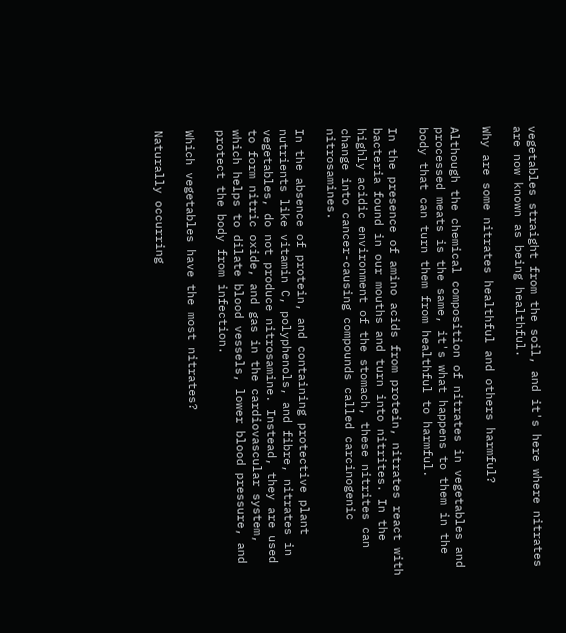vegetables straight from the soil, and it's here where nitrates are now known as being healthful.

Why are some nitrates healthful and others harmful?

Although the chemical composition of nitrates in vegetables and processed meats is the same, it's what happens to them in the body that can turn them from healthful to harmful.

In the presence of amino acids from protein, nitrates react with bacteria found in our mouths and turn into nitrites. In the highly acidic environment of the stomach, these nitrites can change into cancer-causing compounds called carcinogenic nitrosamines.

In the absence of protein, and containing protective plant nutrients like vitamin C, polyphenols, and fibre, nitrates in vegetables, do not produce nitrosamine. Instead, they are used to form nitric oxide, and gas in the cardiovascular system, which helps to dilate blood vessels, lower blood pressure, and protect the body from infection.

Which vegetables have the most nitrates?

Naturally occurring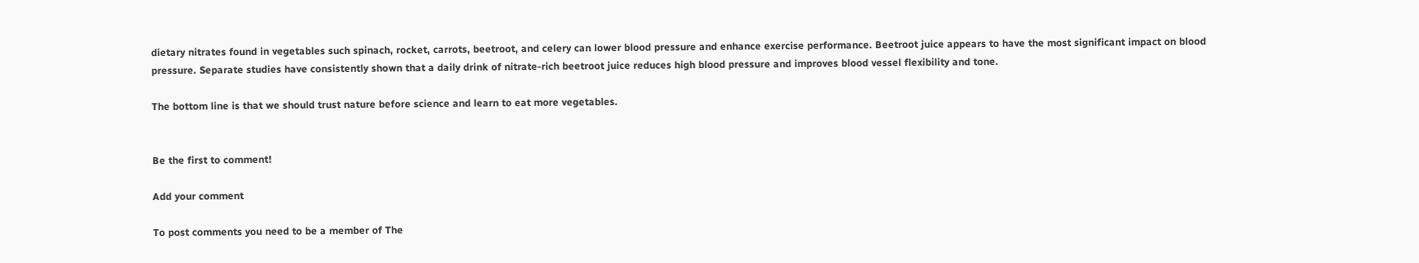dietary nitrates found in vegetables such spinach, rocket, carrots, beetroot, and celery can lower blood pressure and enhance exercise performance. Beetroot juice appears to have the most significant impact on blood pressure. Separate studies have consistently shown that a daily drink of nitrate-rich beetroot juice reduces high blood pressure and improves blood vessel flexibility and tone.

The bottom line is that we should trust nature before science and learn to eat more vegetables.


Be the first to comment!

Add your comment

To post comments you need to be a member of The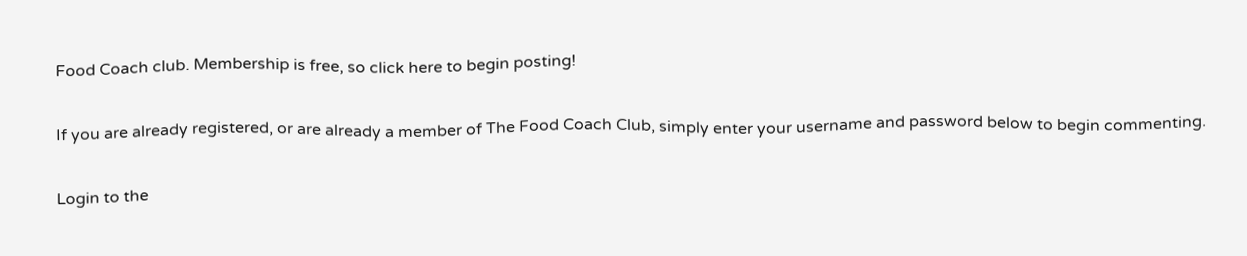Food Coach club. Membership is free, so click here to begin posting!

If you are already registered, or are already a member of The Food Coach Club, simply enter your username and password below to begin commenting.

Login to the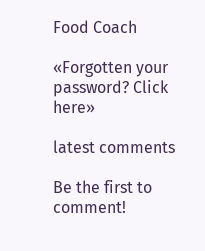Food Coach

«Forgotten your password? Click here»

latest comments

Be the first to comment!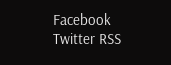Facebook Twitter RSS